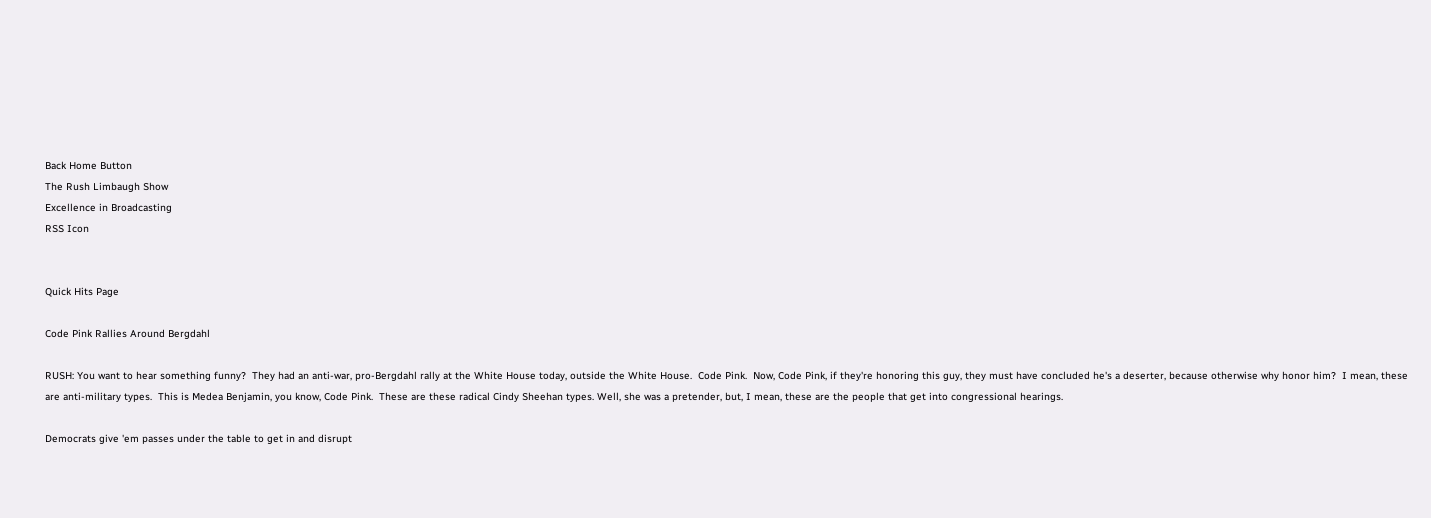Back Home Button
The Rush Limbaugh Show
Excellence in Broadcasting
RSS Icon


Quick Hits Page

Code Pink Rallies Around Bergdahl

RUSH: You want to hear something funny?  They had an anti-war, pro-Bergdahl rally at the White House today, outside the White House.  Code Pink.  Now, Code Pink, if they're honoring this guy, they must have concluded he's a deserter, because otherwise why honor him?  I mean, these are anti-military types.  This is Medea Benjamin, you know, Code Pink.  These are these radical Cindy Sheehan types. Well, she was a pretender, but, I mean, these are the people that get into congressional hearings.

Democrats give 'em passes under the table to get in and disrupt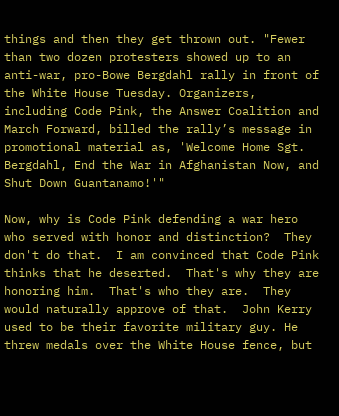things and then they get thrown out. "Fewer than two dozen protesters showed up to an anti-war, pro-Bowe Bergdahl rally in front of the White House Tuesday. Organizers, including Code Pink, the Answer Coalition and March Forward, billed the rally’s message in promotional material as, 'Welcome Home Sgt. Bergdahl, End the War in Afghanistan Now, and Shut Down Guantanamo!'"

Now, why is Code Pink defending a war hero who served with honor and distinction?  They don't do that.  I am convinced that Code Pink thinks that he deserted.  That's why they are honoring him.  That's who they are.  They would naturally approve of that.  John Kerry used to be their favorite military guy. He threw medals over the White House fence, but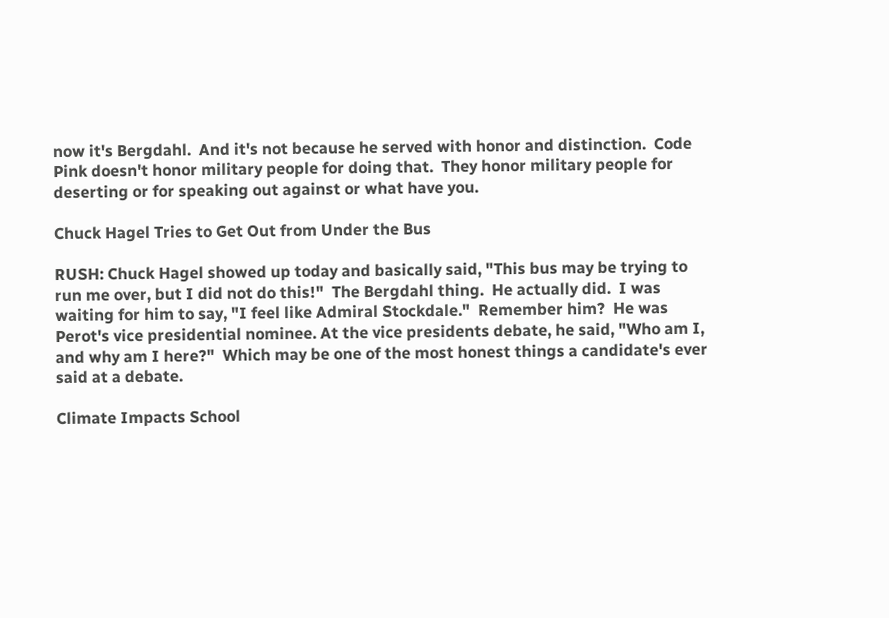now it's Bergdahl.  And it's not because he served with honor and distinction.  Code Pink doesn't honor military people for doing that.  They honor military people for deserting or for speaking out against or what have you.

Chuck Hagel Tries to Get Out from Under the Bus

RUSH: Chuck Hagel showed up today and basically said, "This bus may be trying to run me over, but I did not do this!"  The Bergdahl thing.  He actually did.  I was waiting for him to say, "I feel like Admiral Stockdale."  Remember him?  He was Perot's vice presidential nominee. At the vice presidents debate, he said, "Who am I, and why am I here?"  Which may be one of the most honest things a candidate's ever said at a debate.

Climate Impacts School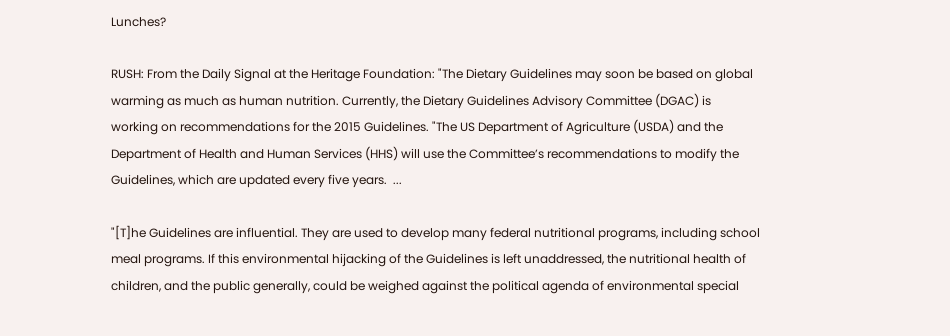Lunches?

RUSH: From the Daily Signal at the Heritage Foundation: "The Dietary Guidelines may soon be based on global warming as much as human nutrition. Currently, the Dietary Guidelines Advisory Committee (DGAC) is working on recommendations for the 2015 Guidelines. "The US Department of Agriculture (USDA) and the Department of Health and Human Services (HHS) will use the Committee’s recommendations to modify the Guidelines, which are updated every five years.  ...

"[T]he Guidelines are influential. They are used to develop many federal nutritional programs, including school meal programs. If this environmental hijacking of the Guidelines is left unaddressed, the nutritional health of children, and the public generally, could be weighed against the political agenda of environmental special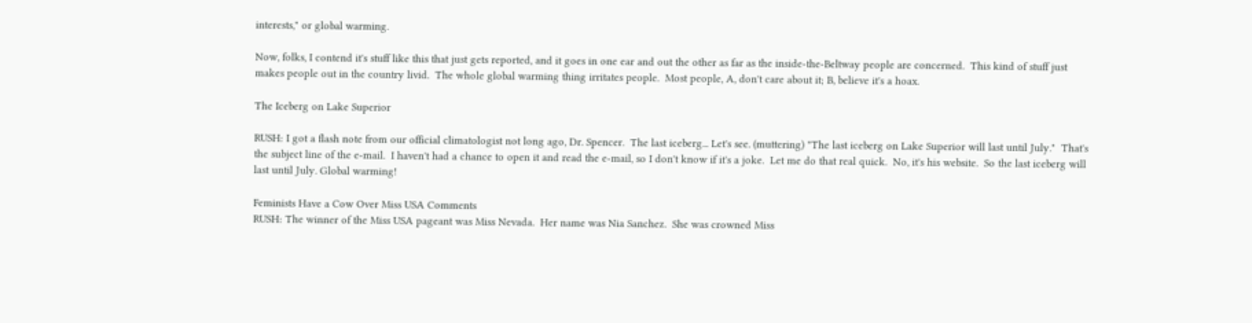interests," or global warming.

Now, folks, I contend it's stuff like this that just gets reported, and it goes in one ear and out the other as far as the inside-the-Beltway people are concerned.  This kind of stuff just makes people out in the country livid.  The whole global warming thing irritates people.  Most people, A, don't care about it; B, believe it's a hoax.

The Iceberg on Lake Superior

RUSH: I got a flash note from our official climatologist not long ago, Dr. Spencer.  The last iceberg... Let's see. (muttering) "The last iceberg on Lake Superior will last until July."  That's the subject line of the e-mail.  I haven't had a chance to open it and read the e-mail, so I don't know if it's a joke.  Let me do that real quick.  No, it's his website.  So the last iceberg will last until July. Global warming!

Feminists Have a Cow Over Miss USA Comments
RUSH: The winner of the Miss USA pageant was Miss Nevada.  Her name was Nia Sanchez.  She was crowned Miss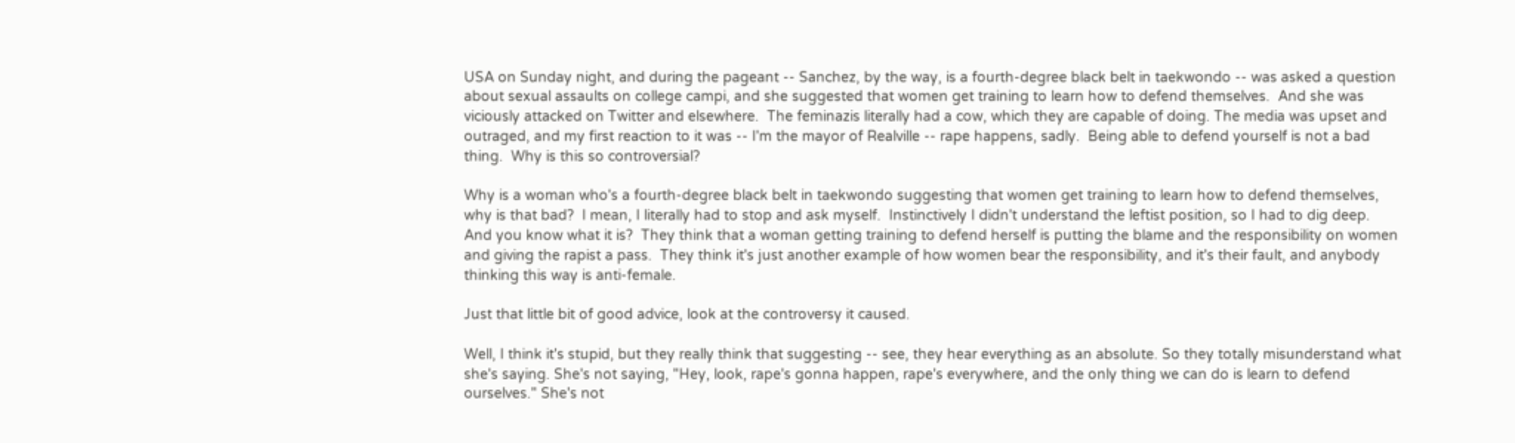USA on Sunday night, and during the pageant -- Sanchez, by the way, is a fourth-degree black belt in taekwondo -- was asked a question about sexual assaults on college campi, and she suggested that women get training to learn how to defend themselves.  And she was viciously attacked on Twitter and elsewhere.  The feminazis literally had a cow, which they are capable of doing. The media was upset and outraged, and my first reaction to it was -- I'm the mayor of Realville -- rape happens, sadly.  Being able to defend yourself is not a bad thing.  Why is this so controversial?

Why is a woman who's a fourth-degree black belt in taekwondo suggesting that women get training to learn how to defend themselves, why is that bad?  I mean, I literally had to stop and ask myself.  Instinctively I didn't understand the leftist position, so I had to dig deep.  And you know what it is?  They think that a woman getting training to defend herself is putting the blame and the responsibility on women and giving the rapist a pass.  They think it's just another example of how women bear the responsibility, and it's their fault, and anybody thinking this way is anti-female.

Just that little bit of good advice, look at the controversy it caused.

Well, I think it's stupid, but they really think that suggesting -- see, they hear everything as an absolute. So they totally misunderstand what she's saying. She's not saying, "Hey, look, rape's gonna happen, rape's everywhere, and the only thing we can do is learn to defend ourselves." She's not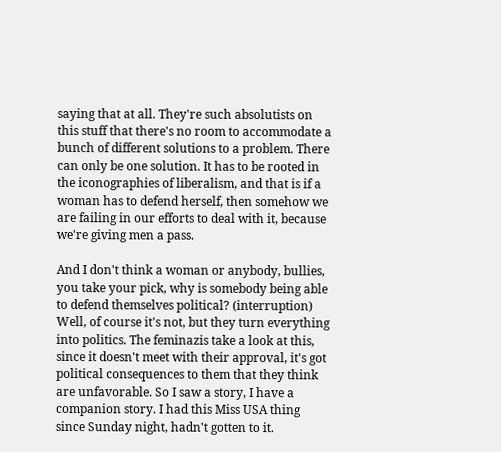saying that at all. They're such absolutists on this stuff that there's no room to accommodate a bunch of different solutions to a problem. There can only be one solution. It has to be rooted in the iconographies of liberalism, and that is if a woman has to defend herself, then somehow we are failing in our efforts to deal with it, because we're giving men a pass.

And I don't think a woman or anybody, bullies, you take your pick, why is somebody being able to defend themselves political? (interruption) Well, of course it's not, but they turn everything into politics. The feminazis take a look at this, since it doesn't meet with their approval, it's got political consequences to them that they think are unfavorable. So I saw a story, I have a companion story. I had this Miss USA thing since Sunday night, hadn't gotten to it.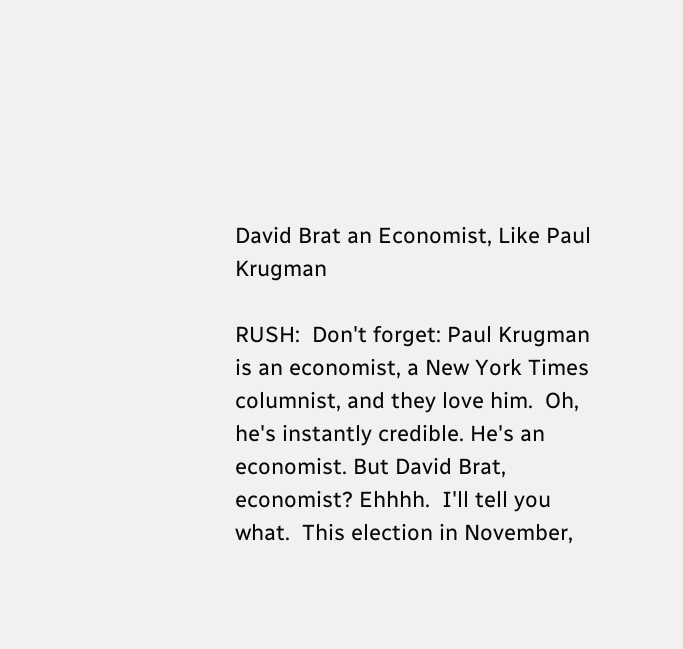David Brat an Economist, Like Paul Krugman

RUSH:  Don't forget: Paul Krugman is an economist, a New York Times columnist, and they love him.  Oh, he's instantly credible. He's an economist. But David Brat, economist? Ehhhh.  I'll tell you what.  This election in November,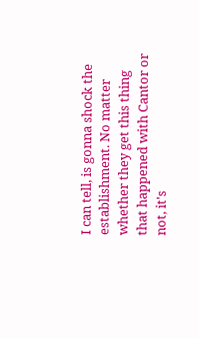I can tell, is gonna shock the establishment. No matter whether they get this thing that happened with Cantor or not, it's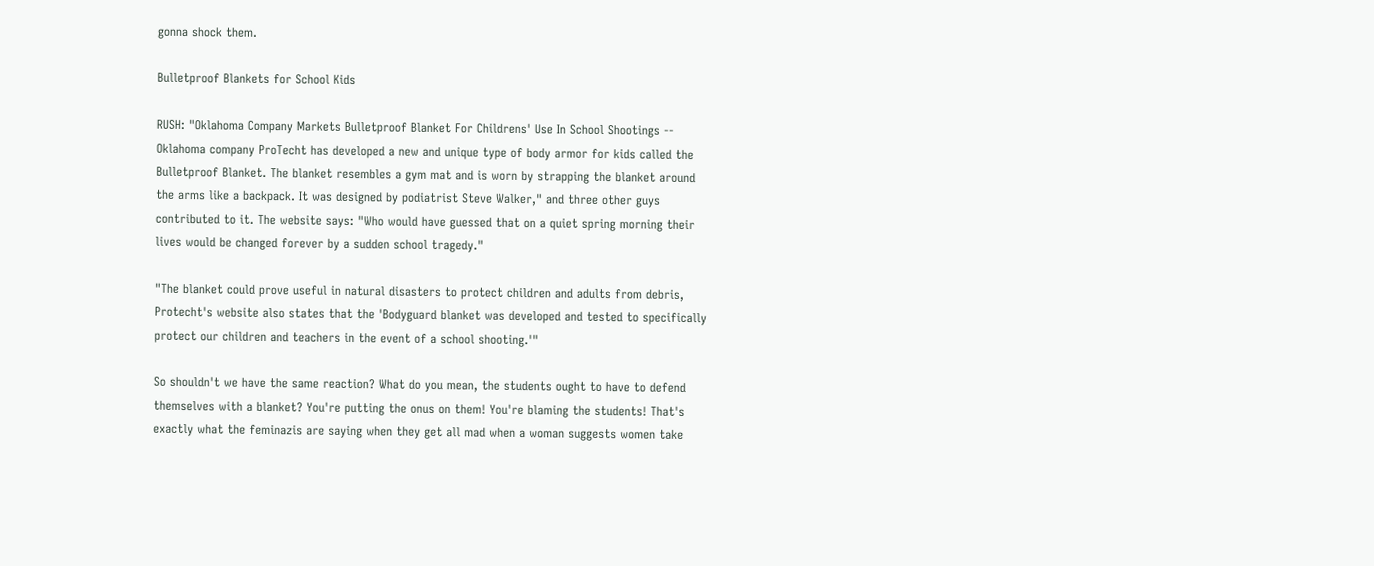gonna shock them.

Bulletproof Blankets for School Kids

RUSH: "Oklahoma Company Markets Bulletproof Blanket For Childrens' Use In School Shootings -- Oklahoma company ProTecht has developed a new and unique type of body armor for kids called the Bulletproof Blanket. The blanket resembles a gym mat and is worn by strapping the blanket around the arms like a backpack. It was designed by podiatrist Steve Walker," and three other guys contributed to it. The website says: "Who would have guessed that on a quiet spring morning their lives would be changed forever by a sudden school tragedy."

"The blanket could prove useful in natural disasters to protect children and adults from debris, Protecht's website also states that the 'Bodyguard blanket was developed and tested to specifically protect our children and teachers in the event of a school shooting.'"

So shouldn't we have the same reaction? What do you mean, the students ought to have to defend themselves with a blanket? You're putting the onus on them! You're blaming the students! That's exactly what the feminazis are saying when they get all mad when a woman suggests women take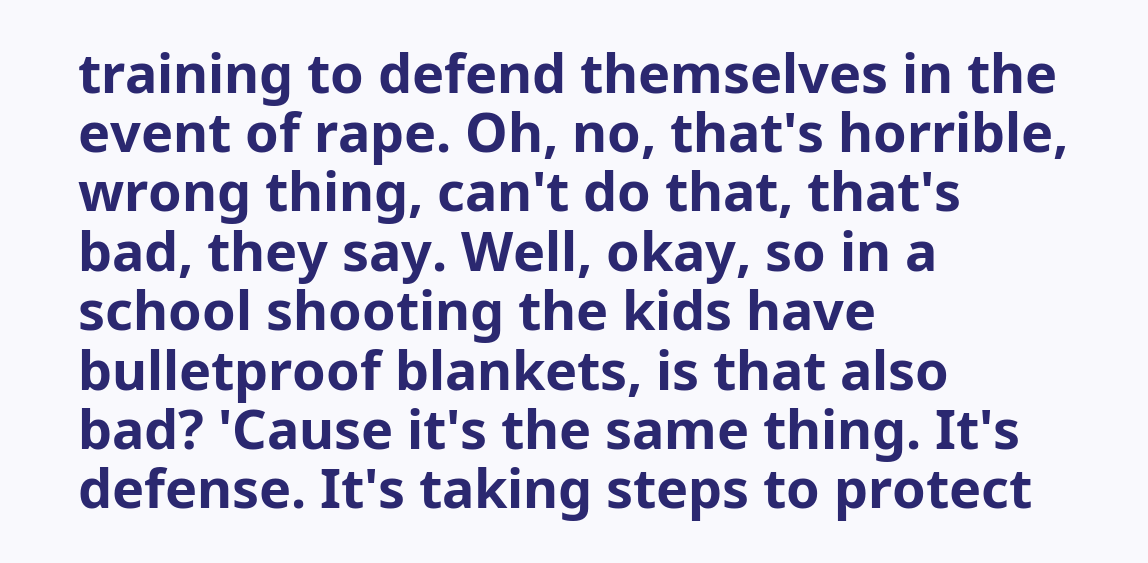training to defend themselves in the event of rape. Oh, no, that's horrible, wrong thing, can't do that, that's bad, they say. Well, okay, so in a school shooting the kids have bulletproof blankets, is that also bad? 'Cause it's the same thing. It's defense. It's taking steps to protect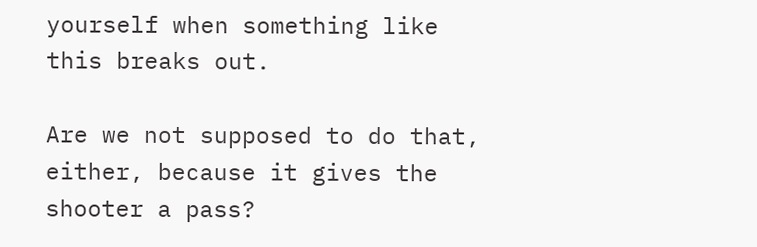yourself when something like this breaks out.

Are we not supposed to do that, either, because it gives the shooter a pass?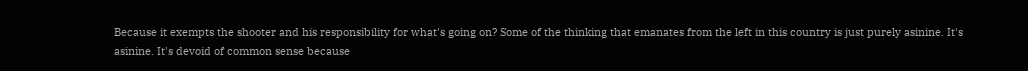Because it exempts the shooter and his responsibility for what's going on? Some of the thinking that emanates from the left in this country is just purely asinine. It's asinine. It's devoid of common sense because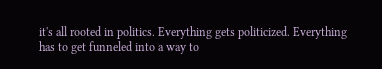it's all rooted in politics. Everything gets politicized. Everything has to get funneled into a way to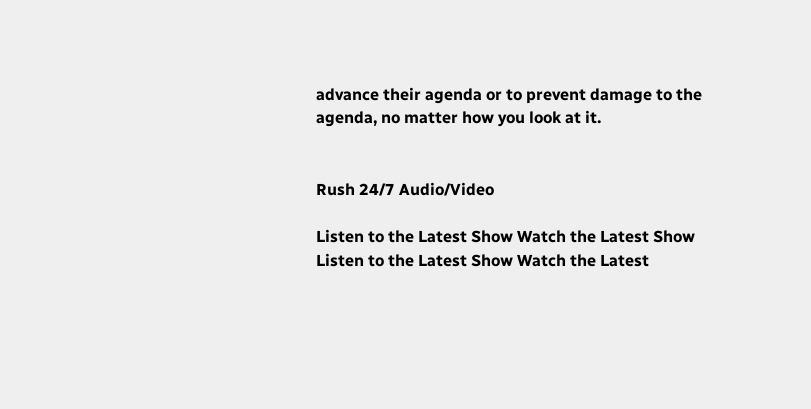advance their agenda or to prevent damage to the agenda, no matter how you look at it.


Rush 24/7 Audio/Video

Listen to the Latest Show Watch the Latest Show
Listen to the Latest Show Watch the Latest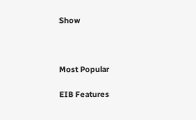Show



Most Popular

EIB Features